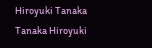Hiroyuki Tanaka
Tanaka Hiroyuki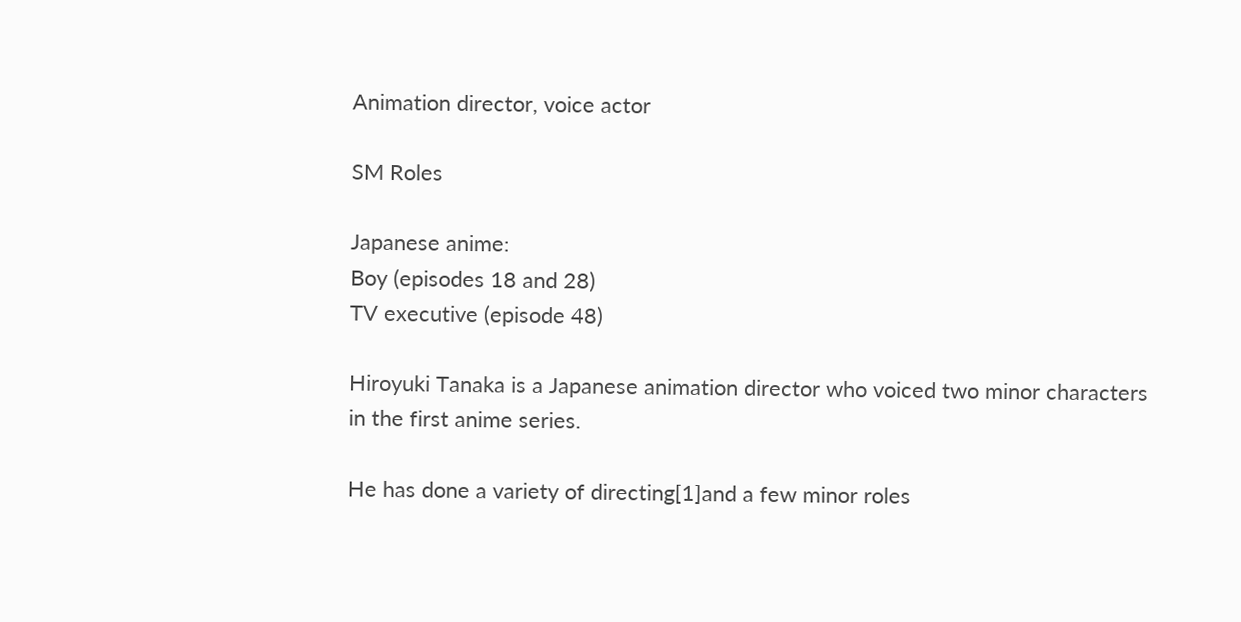Animation director, voice actor

SM Roles

Japanese anime:
Boy (episodes 18 and 28)
TV executive (episode 48)

Hiroyuki Tanaka is a Japanese animation director who voiced two minor characters in the first anime series.

He has done a variety of directing[1]and a few minor roles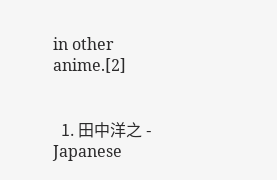in other anime.[2]


  1. 田中洋之 - Japanese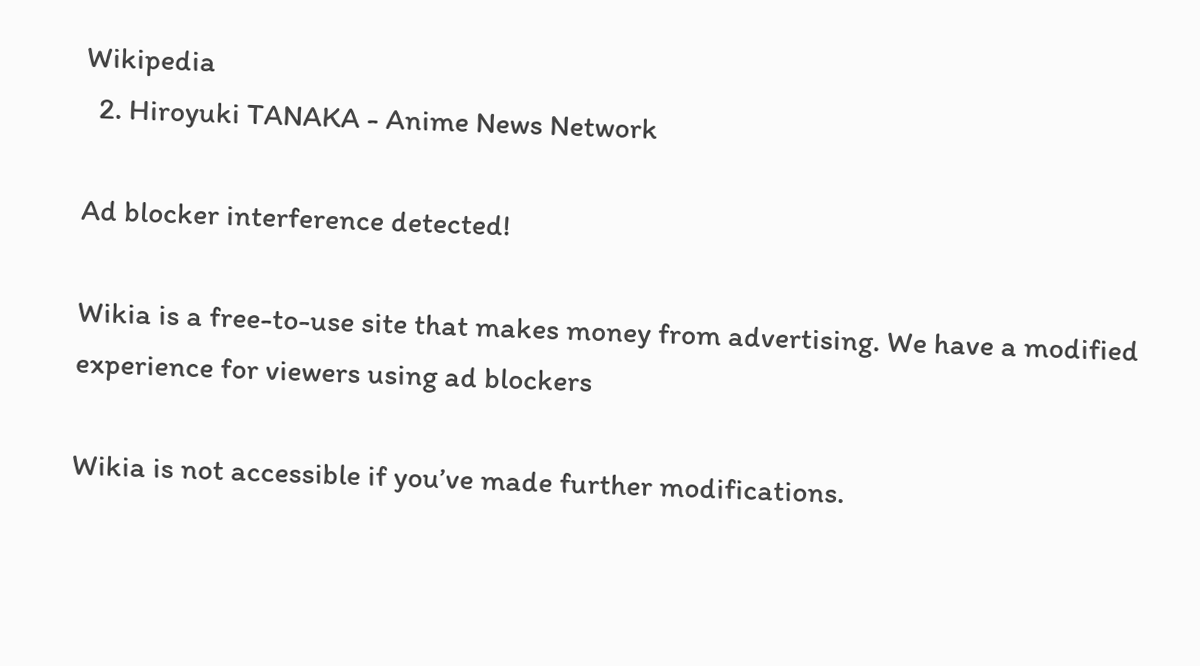Wikipedia
  2. Hiroyuki TANAKA - Anime News Network

Ad blocker interference detected!

Wikia is a free-to-use site that makes money from advertising. We have a modified experience for viewers using ad blockers

Wikia is not accessible if you’ve made further modifications.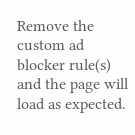Remove the custom ad blocker rule(s) and the page will load as expected.